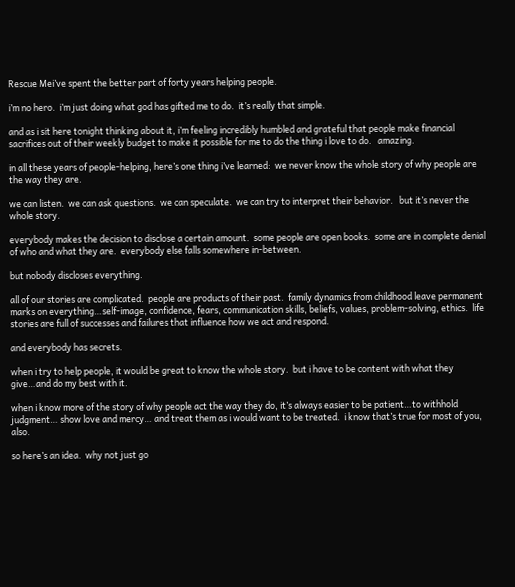Rescue Mei’ve spent the better part of forty years helping people.

i’m no hero.  i’m just doing what god has gifted me to do.  it’s really that simple.

and as i sit here tonight thinking about it, i’m feeling incredibly humbled and grateful that people make financial sacrifices out of their weekly budget to make it possible for me to do the thing i love to do.   amazing.

in all these years of people-helping, here’s one thing i’ve learned:  we never know the whole story of why people are the way they are.

we can listen.  we can ask questions.  we can speculate.  we can try to interpret their behavior.   but it’s never the whole story.

everybody makes the decision to disclose a certain amount.  some people are open books.  some are in complete denial of who and what they are.  everybody else falls somewhere in-between.

but nobody discloses everything.

all of our stories are complicated.  people are products of their past.  family dynamics from childhood leave permanent marks on everything…self-image, confidence, fears, communication skills, beliefs, values, problem-solving, ethics.  life stories are full of successes and failures that influence how we act and respond.

and everybody has secrets.

when i try to help people, it would be great to know the whole story.  but i have to be content with what they give…and do my best with it.

when i know more of the story of why people act the way they do, it’s always easier to be patient…to withhold judgment… show love and mercy… and treat them as i would want to be treated.  i know that’s true for most of you, also.

so here’s an idea.  why not just go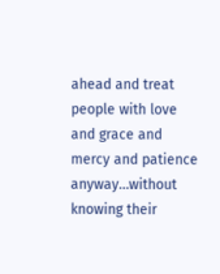ahead and treat people with love and grace and mercy and patience anyway…without knowing their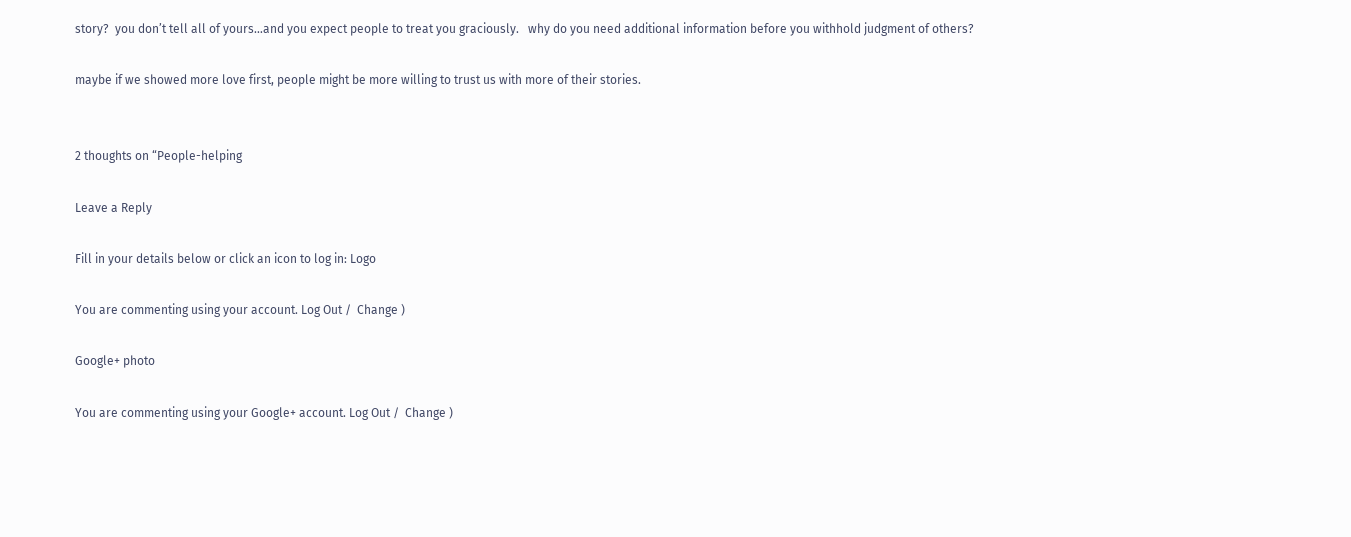story?  you don’t tell all of yours…and you expect people to treat you graciously.   why do you need additional information before you withhold judgment of others?

maybe if we showed more love first, people might be more willing to trust us with more of their stories.


2 thoughts on “People-helping

Leave a Reply

Fill in your details below or click an icon to log in: Logo

You are commenting using your account. Log Out /  Change )

Google+ photo

You are commenting using your Google+ account. Log Out /  Change )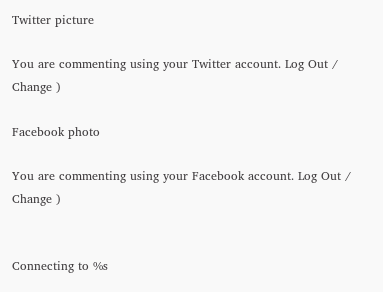Twitter picture

You are commenting using your Twitter account. Log Out /  Change )

Facebook photo

You are commenting using your Facebook account. Log Out /  Change )


Connecting to %s